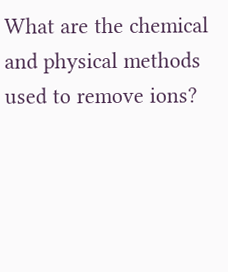What are the chemical and physical methods used to remove ions?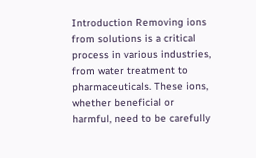Introduction Removing ions from solutions is a critical process in various industries, from water treatment to pharmaceuticals. These ions, whether beneficial or harmful, need to be carefully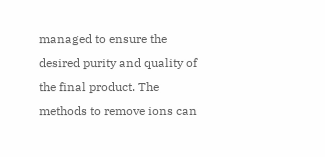managed to ensure the desired purity and quality of the final product. The methods to remove ions can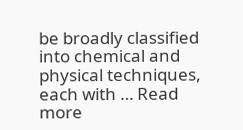be broadly classified into chemical and physical techniques, each with … Read more